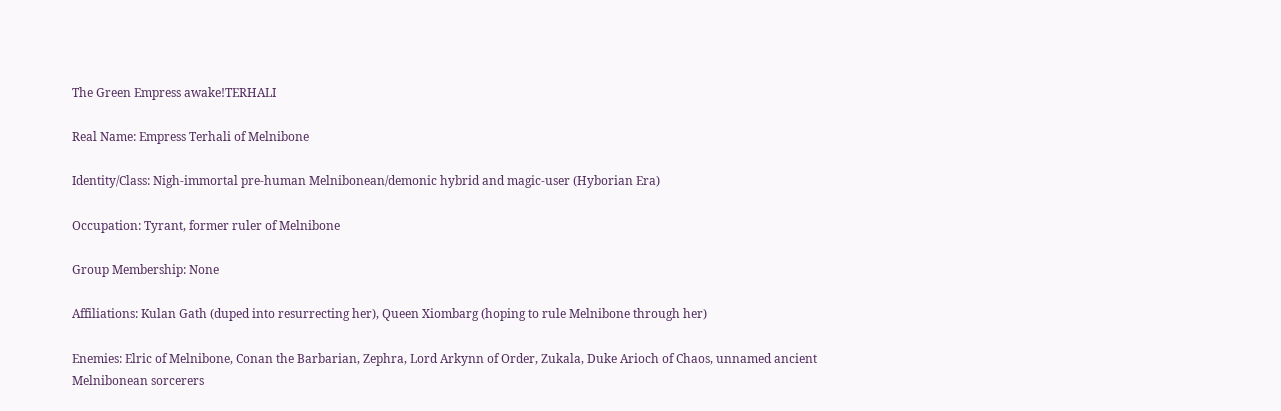The Green Empress awake!TERHALI

Real Name: Empress Terhali of Melnibone

Identity/Class: Nigh-immortal pre-human Melnibonean/demonic hybrid and magic-user (Hyborian Era)

Occupation: Tyrant, former ruler of Melnibone

Group Membership: None

Affiliations: Kulan Gath (duped into resurrecting her), Queen Xiombarg (hoping to rule Melnibone through her)

Enemies: Elric of Melnibone, Conan the Barbarian, Zephra, Lord Arkynn of Order, Zukala, Duke Arioch of Chaos, unnamed ancient Melnibonean sorcerers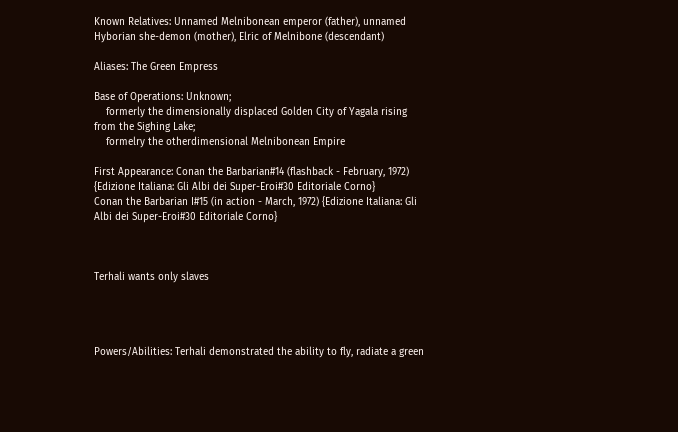Known Relatives: Unnamed Melnibonean emperor (father), unnamed Hyborian she-demon (mother), Elric of Melnibone (descendant)

Aliases: The Green Empress

Base of Operations: Unknown;
    formerly the dimensionally displaced Golden City of Yagala rising from the Sighing Lake;
    formelry the otherdimensional Melnibonean Empire

First Appearance: Conan the Barbarian#14 (flashback - February, 1972) {Edizione Italiana: Gli Albi dei Super-Eroi#30 Editoriale Corno}
Conan the Barbarian I#15 (in action - March, 1972) {Edizione Italiana: Gli Albi dei Super-Eroi#30 Editoriale Corno}



Terhali wants only slaves




Powers/Abilities: Terhali demonstrated the ability to fly, radiate a green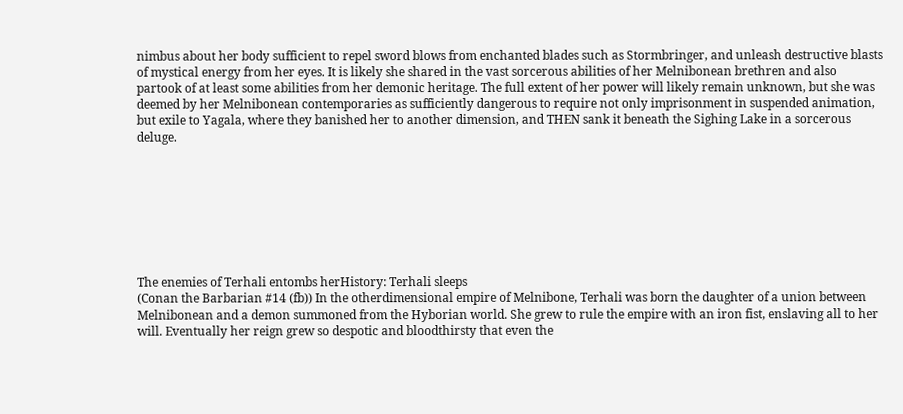nimbus about her body sufficient to repel sword blows from enchanted blades such as Stormbringer, and unleash destructive blasts of mystical energy from her eyes. It is likely she shared in the vast sorcerous abilities of her Melnibonean brethren and also partook of at least some abilities from her demonic heritage. The full extent of her power will likely remain unknown, but she was deemed by her Melnibonean contemporaries as sufficiently dangerous to require not only imprisonment in suspended animation, but exile to Yagala, where they banished her to another dimension, and THEN sank it beneath the Sighing Lake in a sorcerous deluge.








The enemies of Terhali entombs herHistory: Terhali sleeps
(Conan the Barbarian #14 (fb)) In the otherdimensional empire of Melnibone, Terhali was born the daughter of a union between Melnibonean and a demon summoned from the Hyborian world. She grew to rule the empire with an iron fist, enslaving all to her will. Eventually her reign grew so despotic and bloodthirsty that even the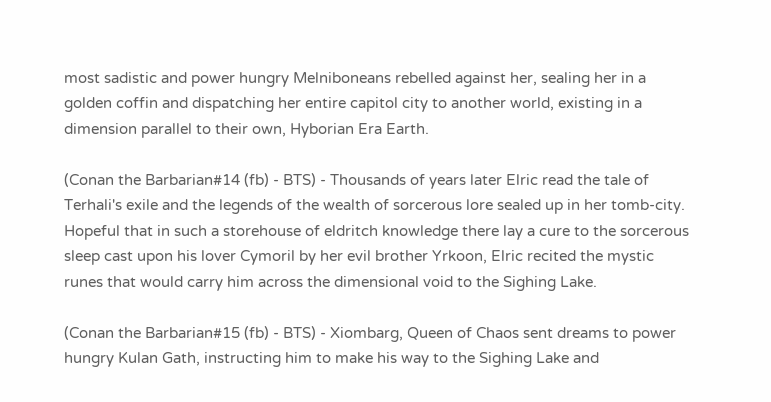most sadistic and power hungry Melniboneans rebelled against her, sealing her in a golden coffin and dispatching her entire capitol city to another world, existing in a dimension parallel to their own, Hyborian Era Earth.

(Conan the Barbarian#14 (fb) - BTS) - Thousands of years later Elric read the tale of Terhali's exile and the legends of the wealth of sorcerous lore sealed up in her tomb-city. Hopeful that in such a storehouse of eldritch knowledge there lay a cure to the sorcerous sleep cast upon his lover Cymoril by her evil brother Yrkoon, Elric recited the mystic runes that would carry him across the dimensional void to the Sighing Lake.

(Conan the Barbarian#15 (fb) - BTS) - Xiombarg, Queen of Chaos sent dreams to power hungry Kulan Gath, instructing him to make his way to the Sighing Lake and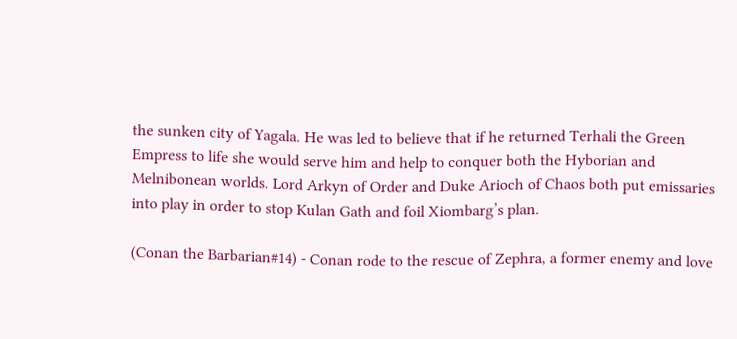the sunken city of Yagala. He was led to believe that if he returned Terhali the Green Empress to life she would serve him and help to conquer both the Hyborian and Melnibonean worlds. Lord Arkyn of Order and Duke Arioch of Chaos both put emissaries into play in order to stop Kulan Gath and foil Xiombarg’s plan.

(Conan the Barbarian#14) - Conan rode to the rescue of Zephra, a former enemy and love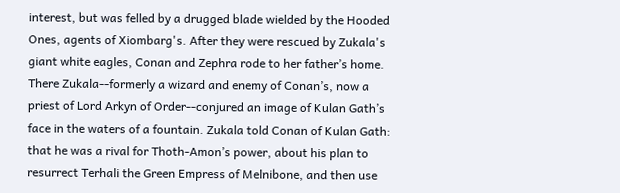interest, but was felled by a drugged blade wielded by the Hooded Ones, agents of Xiombarg's. After they were rescued by Zukala's giant white eagles, Conan and Zephra rode to her father’s home. There Zukala--formerly a wizard and enemy of Conan’s, now a priest of Lord Arkyn of Order--conjured an image of Kulan Gath’s face in the waters of a fountain. Zukala told Conan of Kulan Gath: that he was a rival for Thoth-Amon’s power, about his plan to resurrect Terhali the Green Empress of Melnibone, and then use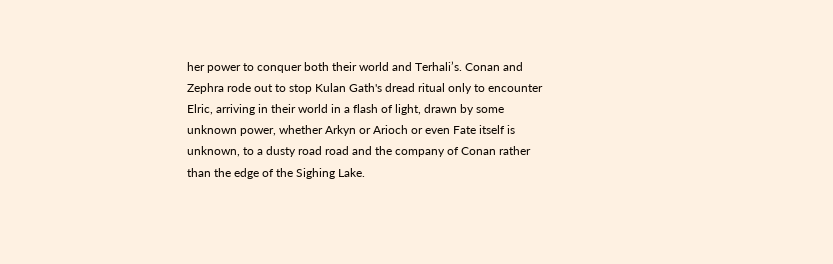her power to conquer both their world and Terhali’s. Conan and Zephra rode out to stop Kulan Gath's dread ritual only to encounter Elric, arriving in their world in a flash of light, drawn by some unknown power, whether Arkyn or Arioch or even Fate itself is unknown, to a dusty road road and the company of Conan rather than the edge of the Sighing Lake.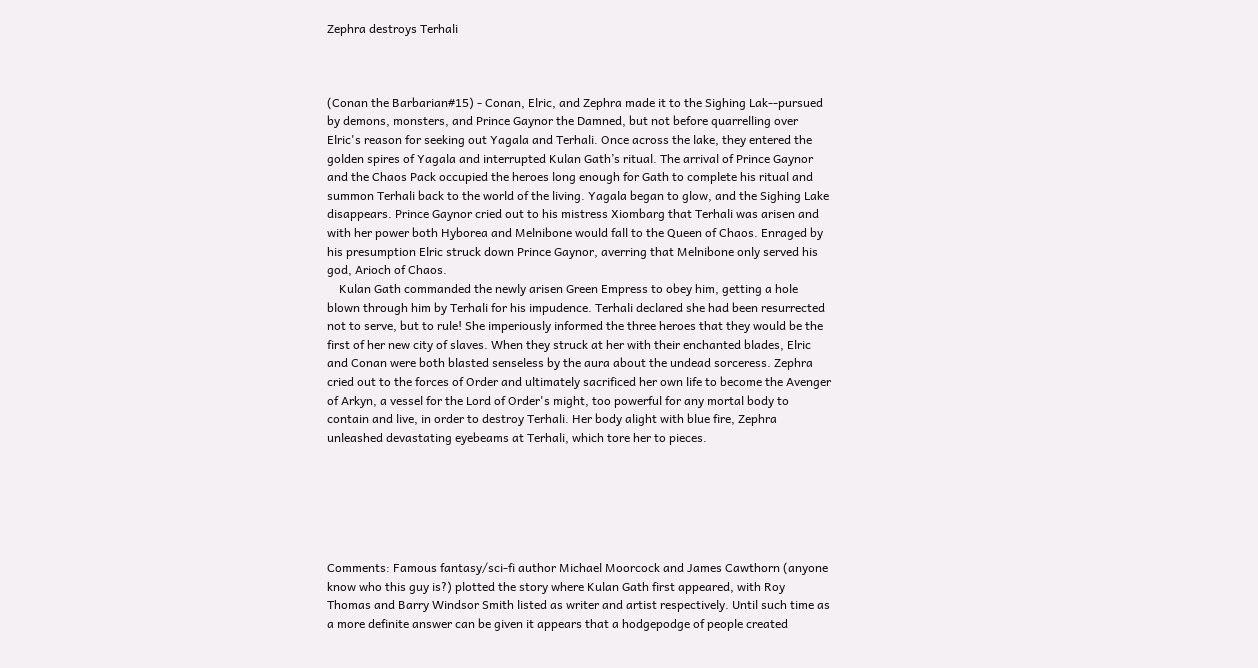Zephra destroys Terhali



(Conan the Barbarian#15) - Conan, Elric, and Zephra made it to the Sighing Lak--pursued by demons, monsters, and Prince Gaynor the Damned, but not before quarrelling over Elric's reason for seeking out Yagala and Terhali. Once across the lake, they entered the golden spires of Yagala and interrupted Kulan Gath’s ritual. The arrival of Prince Gaynor and the Chaos Pack occupied the heroes long enough for Gath to complete his ritual and summon Terhali back to the world of the living. Yagala began to glow, and the Sighing Lake disappears. Prince Gaynor cried out to his mistress Xiombarg that Terhali was arisen and with her power both Hyborea and Melnibone would fall to the Queen of Chaos. Enraged by his presumption Elric struck down Prince Gaynor, averring that Melnibone only served his god, Arioch of Chaos.
    Kulan Gath commanded the newly arisen Green Empress to obey him, getting a hole blown through him by Terhali for his impudence. Terhali declared she had been resurrected not to serve, but to rule! She imperiously informed the three heroes that they would be the first of her new city of slaves. When they struck at her with their enchanted blades, Elric and Conan were both blasted senseless by the aura about the undead sorceress. Zephra cried out to the forces of Order and ultimately sacrificed her own life to become the Avenger of Arkyn, a vessel for the Lord of Order's might, too powerful for any mortal body to contain and live, in order to destroy Terhali. Her body alight with blue fire, Zephra unleashed devastating eyebeams at Terhali, which tore her to pieces.






Comments: Famous fantasy/sci-fi author Michael Moorcock and James Cawthorn (anyone know who this guy is?) plotted the story where Kulan Gath first appeared, with Roy Thomas and Barry Windsor Smith listed as writer and artist respectively. Until such time as a more definite answer can be given it appears that a hodgepodge of people created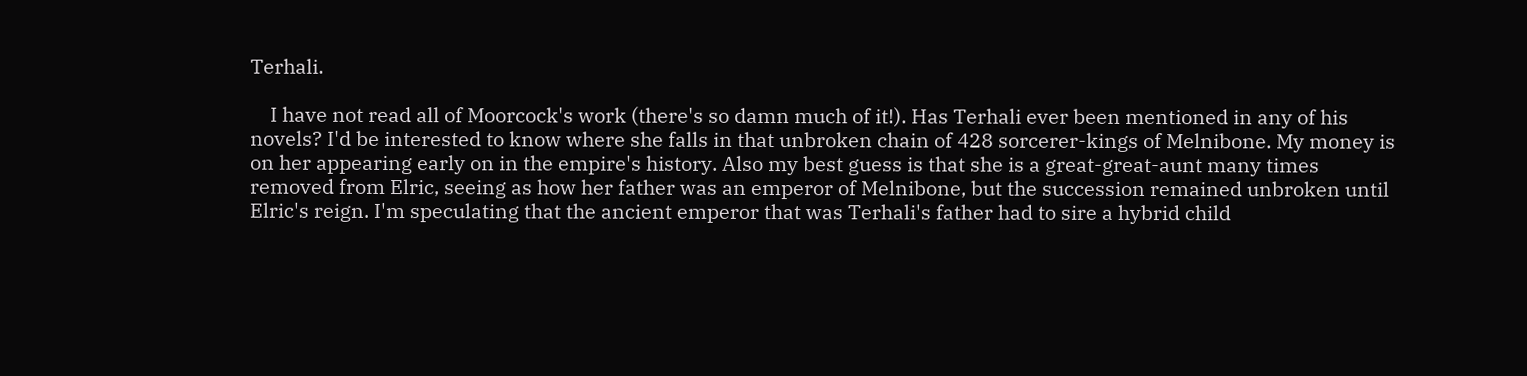Terhali.

    I have not read all of Moorcock's work (there's so damn much of it!). Has Terhali ever been mentioned in any of his novels? I'd be interested to know where she falls in that unbroken chain of 428 sorcerer-kings of Melnibone. My money is on her appearing early on in the empire's history. Also my best guess is that she is a great-great-aunt many times removed from Elric, seeing as how her father was an emperor of Melnibone, but the succession remained unbroken until Elric's reign. I'm speculating that the ancient emperor that was Terhali's father had to sire a hybrid child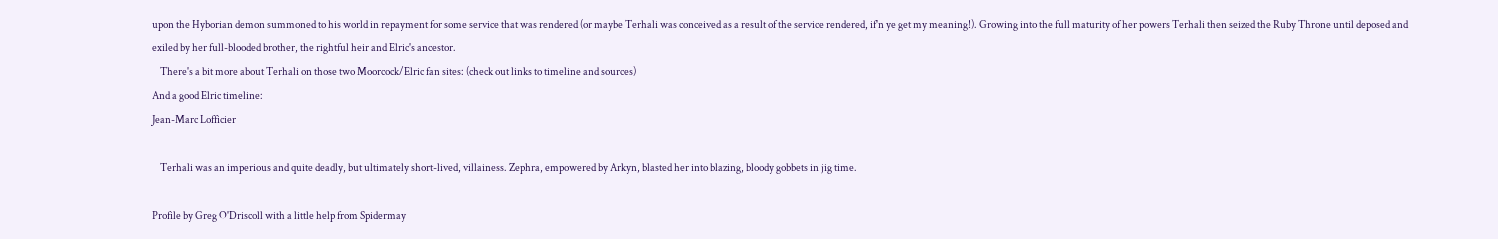upon the Hyborian demon summoned to his world in repayment for some service that was rendered (or maybe Terhali was conceived as a result of the service rendered, if'n ye get my meaning!). Growing into the full maturity of her powers Terhali then seized the Ruby Throne until deposed and exiled by her full-blooded brother, the rightful heir and Elric's ancestor.
    There's a bit more about Terhali on those two Moorcock/Elric fan sites: (check out links to timeline and sources)
And a good Elric timeline:
Jean-Marc Lofficier

    Terhali was an imperious and quite deadly, but ultimately short-lived, villainess. Zephra, empowered by Arkyn, blasted her into blazing, bloody gobbets in jig time.

Profile by Greg O'Driscoll with a little help from Spidermay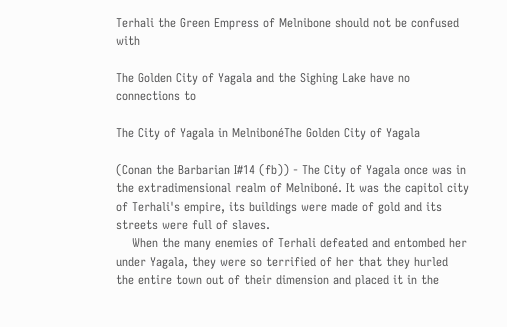Terhali the Green Empress of Melnibone should not be confused with

The Golden City of Yagala and the Sighing Lake have no connections to

The City of Yagala in MelnibonéThe Golden City of Yagala

(Conan the Barbarian I#14 (fb)) - The City of Yagala once was in the extradimensional realm of Melniboné. It was the capitol city of Terhali's empire, its buildings were made of gold and its streets were full of slaves.
    When the many enemies of Terhali defeated and entombed her under Yagala, they were so terrified of her that they hurled the entire town out of their dimension and placed it in the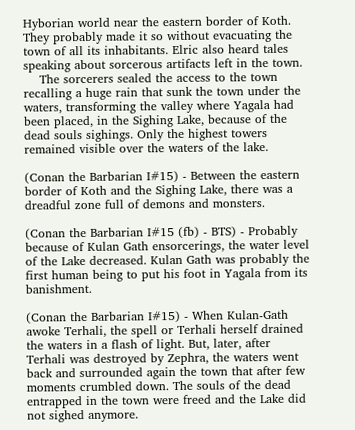Hyborian world near the eastern border of Koth. They probably made it so without evacuating the town of all its inhabitants. Elric also heard tales speaking about sorcerous artifacts left in the town.
    The sorcerers sealed the access to the town recalling a huge rain that sunk the town under the waters, transforming the valley where Yagala had been placed, in the Sighing Lake, because of the dead souls sighings. Only the highest towers remained visible over the waters of the lake.

(Conan the Barbarian I#15) - Between the eastern border of Koth and the Sighing Lake, there was a dreadful zone full of demons and monsters.

(Conan the Barbarian I#15 (fb) - BTS) - Probably because of Kulan Gath ensorcerings, the water level of the Lake decreased. Kulan Gath was probably the first human being to put his foot in Yagala from its banishment.

(Conan the Barbarian I#15) - When Kulan-Gath awoke Terhali, the spell or Terhali herself drained the waters in a flash of light. But, later, after Terhali was destroyed by Zephra, the waters went back and surrounded again the town that after few moments crumbled down. The souls of the dead entrapped in the town were freed and the Lake did not sighed anymore.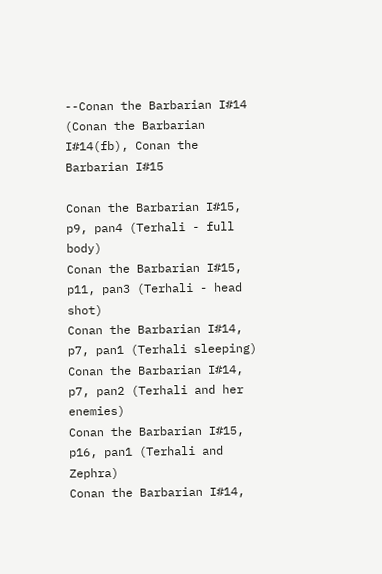--Conan the Barbarian I#14 (Conan the Barbarian I#14(fb), Conan the Barbarian I#15

Conan the Barbarian I#15, p9, pan4 (Terhali - full body)
Conan the Barbarian I#15, p11, pan3 (Terhali - head shot)
Conan the Barbarian I#14, p7, pan1 (Terhali sleeping)
Conan the Barbarian I#14, p7, pan2 (Terhali and her enemies)
Conan the Barbarian I#15, p16, pan1 (Terhali and Zephra)
Conan the Barbarian I#14,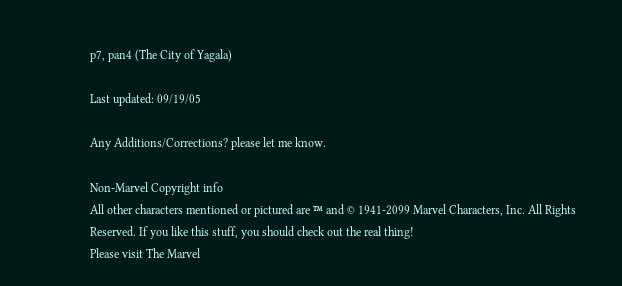p7, pan4 (The City of Yagala)

Last updated: 09/19/05

Any Additions/Corrections? please let me know.

Non-Marvel Copyright info
All other characters mentioned or pictured are ™ and © 1941-2099 Marvel Characters, Inc. All Rights Reserved. If you like this stuff, you should check out the real thing!
Please visit The Marvel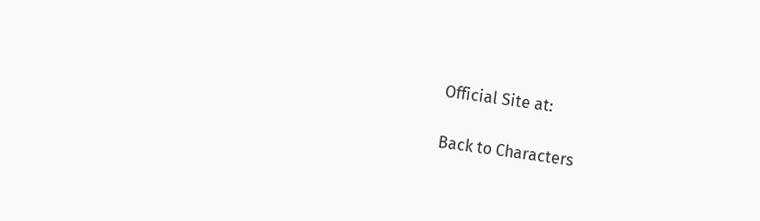Official Site at:

Back to Characters